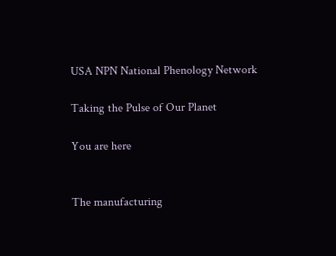USA NPN National Phenology Network

Taking the Pulse of Our Planet

You are here


The manufacturing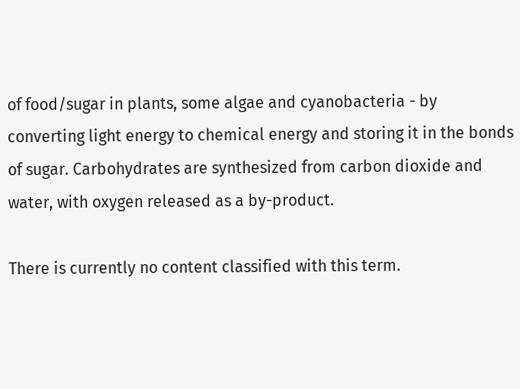of food/sugar in plants, some algae and cyanobacteria - by converting light energy to chemical energy and storing it in the bonds of sugar. Carbohydrates are synthesized from carbon dioxide and water, with oxygen released as a by-product.

There is currently no content classified with this term.